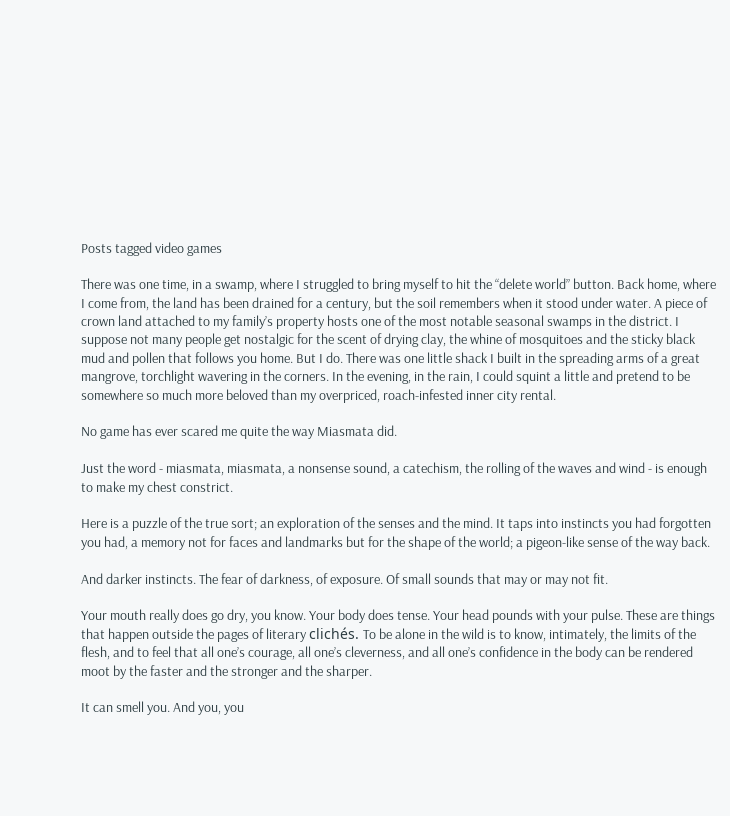Posts tagged video games

There was one time, in a swamp, where I struggled to bring myself to hit the “delete world” button. Back home, where I come from, the land has been drained for a century, but the soil remembers when it stood under water. A piece of crown land attached to my family’s property hosts one of the most notable seasonal swamps in the district. I suppose not many people get nostalgic for the scent of drying clay, the whine of mosquitoes and the sticky black mud and pollen that follows you home. But I do. There was one little shack I built in the spreading arms of a great mangrove, torchlight wavering in the corners. In the evening, in the rain, I could squint a little and pretend to be somewhere so much more beloved than my overpriced, roach-infested inner city rental.

No game has ever scared me quite the way Miasmata did.

Just the word - miasmata, miasmata, a nonsense sound, a catechism, the rolling of the waves and wind - is enough to make my chest constrict.

Here is a puzzle of the true sort; an exploration of the senses and the mind. It taps into instincts you had forgotten you had, a memory not for faces and landmarks but for the shape of the world; a pigeon-like sense of the way back.

And darker instincts. The fear of darkness, of exposure. Of small sounds that may or may not fit.

Your mouth really does go dry, you know. Your body does tense. Your head pounds with your pulse. These are things that happen outside the pages of literary clichés. To be alone in the wild is to know, intimately, the limits of the flesh, and to feel that all one’s courage, all one’s cleverness, and all one’s confidence in the body can be rendered moot by the faster and the stronger and the sharper.

It can smell you. And you, you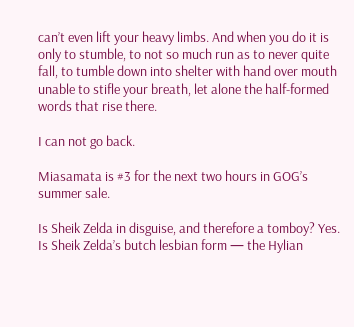can’t even lift your heavy limbs. And when you do it is only to stumble, to not so much run as to never quite fall, to tumble down into shelter with hand over mouth unable to stifle your breath, let alone the half-formed words that rise there.

I can not go back.

Miasamata is #3 for the next two hours in GOG’s summer sale.

Is Sheik Zelda in disguise, and therefore a tomboy? Yes. Is Sheik Zelda’s butch lesbian form — the Hylian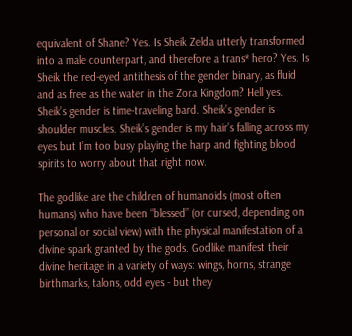equivalent of Shane? Yes. Is Sheik Zelda utterly transformed into a male counterpart, and therefore a trans* hero? Yes. Is Sheik the red-eyed antithesis of the gender binary, as fluid and as free as the water in the Zora Kingdom? Hell yes. Sheik’s gender is time-traveling bard. Sheik’s gender is shoulder muscles. Sheik’s gender is my hair’s falling across my eyes but I’m too busy playing the harp and fighting blood spirits to worry about that right now.

The godlike are the children of humanoids (most often humans) who have been “blessed” (or cursed, depending on personal or social view) with the physical manifestation of a divine spark granted by the gods. Godlike manifest their divine heritage in a variety of ways: wings, horns, strange birthmarks, talons, odd eyes - but they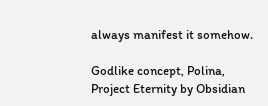always manifest it somehow.

Godlike concept, Polina, Project Eternity by Obsidian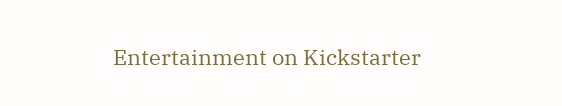Entertainment on Kickstarter